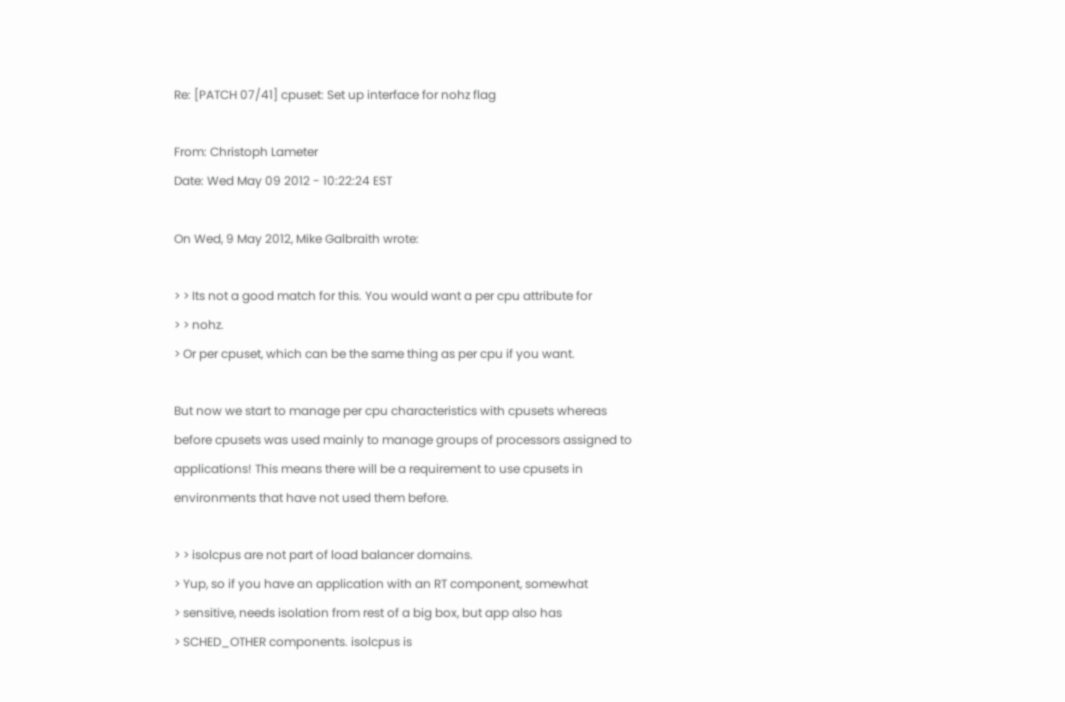Re: [PATCH 07/41] cpuset: Set up interface for nohz flag

From: Christoph Lameter
Date: Wed May 09 2012 - 10:22:24 EST

On Wed, 9 May 2012, Mike Galbraith wrote:

> > Its not a good match for this. You would want a per cpu attribute for
> > nohz.
> Or per cpuset, which can be the same thing as per cpu if you want.

But now we start to manage per cpu characteristics with cpusets whereas
before cpusets was used mainly to manage groups of processors assigned to
applications! This means there will be a requirement to use cpusets in
environments that have not used them before.

> > isolcpus are not part of load balancer domains.
> Yup, so if you have an application with an RT component, somewhat
> sensitive, needs isolation from rest of a big box, but app also has
> SCHED_OTHER components. isolcpus is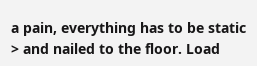a pain, everything has to be static
> and nailed to the floor. Load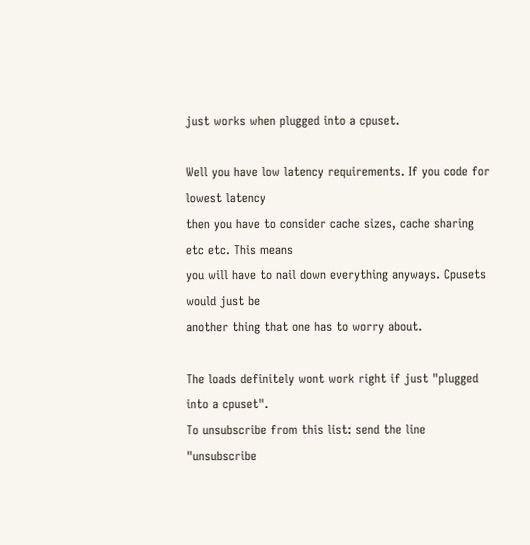just works when plugged into a cpuset.

Well you have low latency requirements. If you code for lowest latency
then you have to consider cache sizes, cache sharing etc etc. This means
you will have to nail down everything anyways. Cpusets would just be
another thing that one has to worry about.

The loads definitely wont work right if just "plugged into a cpuset".
To unsubscribe from this list: send the line "unsubscribe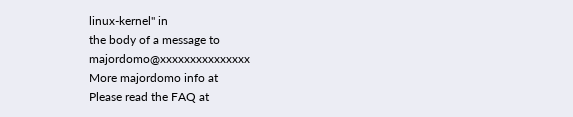linux-kernel" in
the body of a message to majordomo@xxxxxxxxxxxxxxx
More majordomo info at
Please read the FAQ at